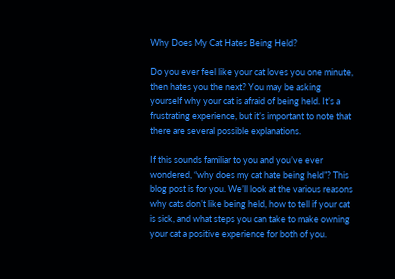Why Does My Cat Hates Being Held?

Do you ever feel like your cat loves you one minute, then hates you the next? You may be asking yourself why your cat is afraid of being held. It’s a frustrating experience, but it’s important to note that there are several possible explanations.

If this sounds familiar to you and you’ve ever wondered, “why does my cat hate being held”? This blog post is for you. We’ll look at the various reasons why cats don’t like being held, how to tell if your cat is sick, and what steps you can take to make owning your cat a positive experience for both of you.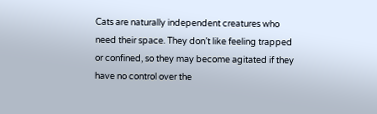Cats are naturally independent creatures who need their space. They don’t like feeling trapped or confined, so they may become agitated if they have no control over the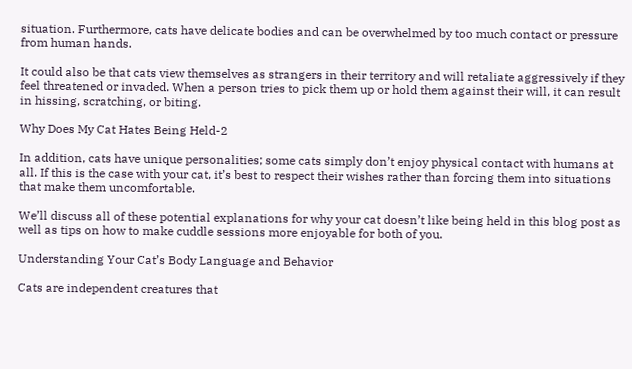situation. Furthermore, cats have delicate bodies and can be overwhelmed by too much contact or pressure from human hands.

It could also be that cats view themselves as strangers in their territory and will retaliate aggressively if they feel threatened or invaded. When a person tries to pick them up or hold them against their will, it can result in hissing, scratching, or biting.

Why Does My Cat Hates Being Held-2

In addition, cats have unique personalities; some cats simply don’t enjoy physical contact with humans at all. If this is the case with your cat, it’s best to respect their wishes rather than forcing them into situations that make them uncomfortable.

We’ll discuss all of these potential explanations for why your cat doesn’t like being held in this blog post as well as tips on how to make cuddle sessions more enjoyable for both of you.

Understanding Your Cat’s Body Language and Behavior

Cats are independent creatures that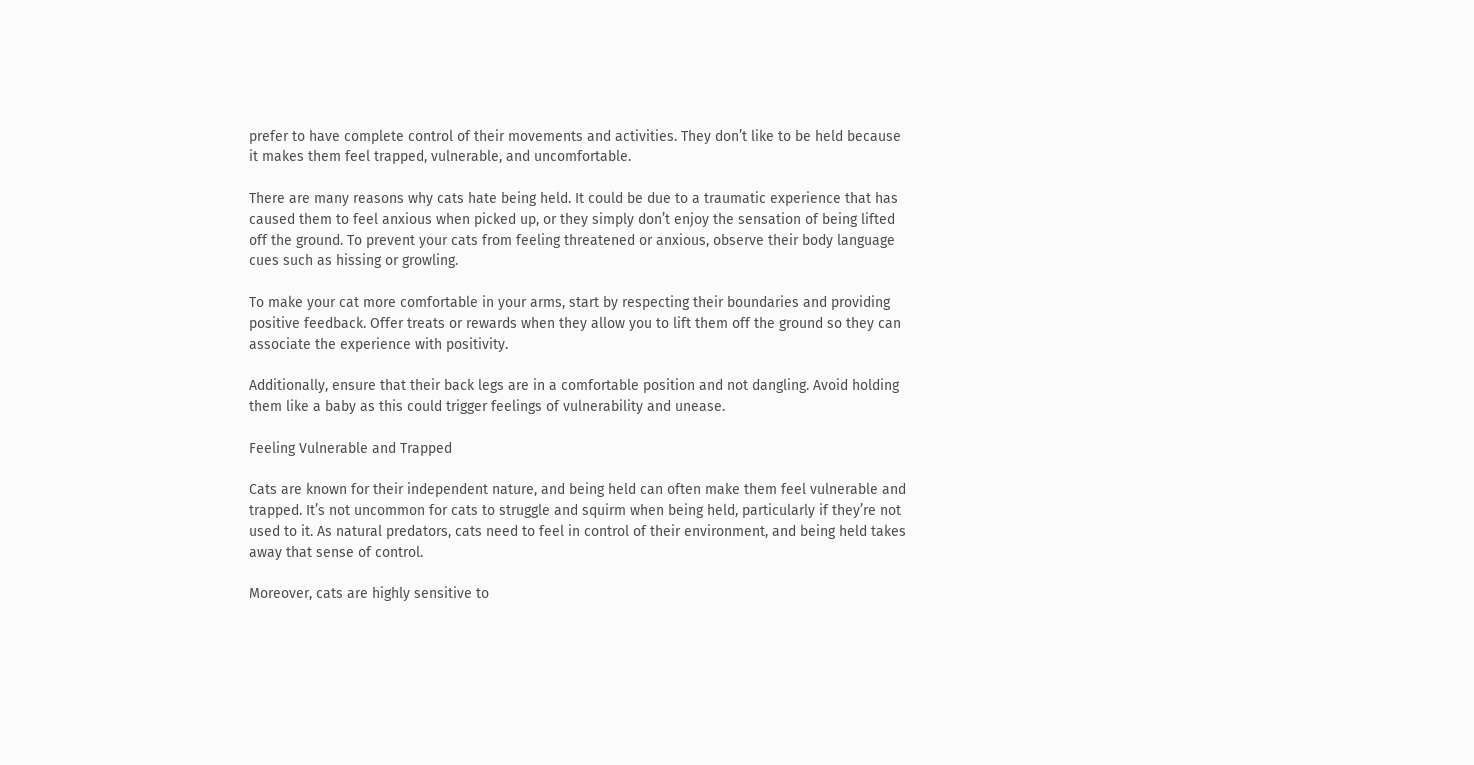prefer to have complete control of their movements and activities. They don’t like to be held because it makes them feel trapped, vulnerable, and uncomfortable.

There are many reasons why cats hate being held. It could be due to a traumatic experience that has caused them to feel anxious when picked up, or they simply don’t enjoy the sensation of being lifted off the ground. To prevent your cats from feeling threatened or anxious, observe their body language cues such as hissing or growling.

To make your cat more comfortable in your arms, start by respecting their boundaries and providing positive feedback. Offer treats or rewards when they allow you to lift them off the ground so they can associate the experience with positivity.

Additionally, ensure that their back legs are in a comfortable position and not dangling. Avoid holding them like a baby as this could trigger feelings of vulnerability and unease.

Feeling Vulnerable and Trapped

Cats are known for their independent nature, and being held can often make them feel vulnerable and trapped. It’s not uncommon for cats to struggle and squirm when being held, particularly if they’re not used to it. As natural predators, cats need to feel in control of their environment, and being held takes away that sense of control.

Moreover, cats are highly sensitive to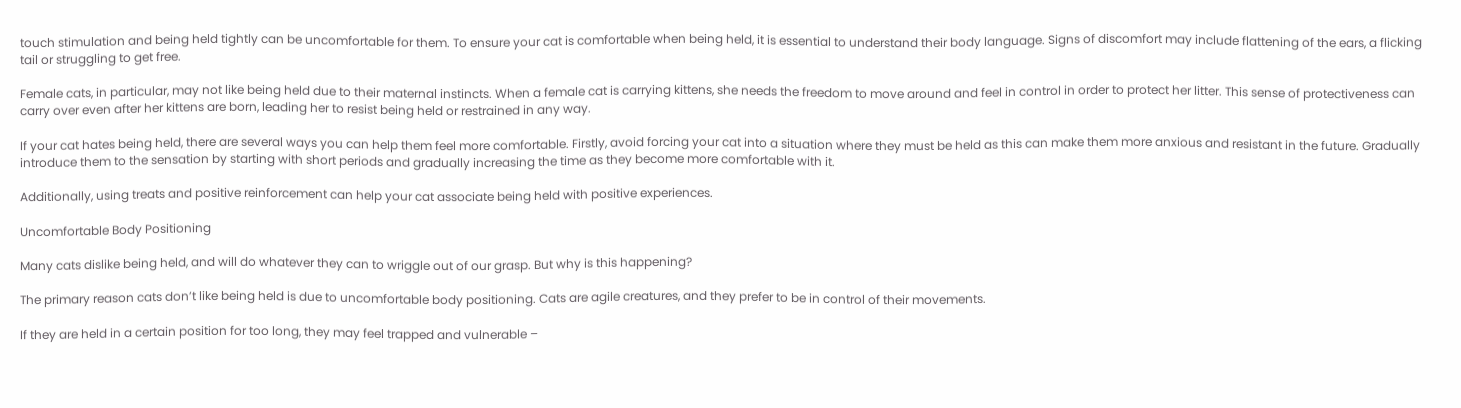touch stimulation and being held tightly can be uncomfortable for them. To ensure your cat is comfortable when being held, it is essential to understand their body language. Signs of discomfort may include flattening of the ears, a flicking tail or struggling to get free.

Female cats, in particular, may not like being held due to their maternal instincts. When a female cat is carrying kittens, she needs the freedom to move around and feel in control in order to protect her litter. This sense of protectiveness can carry over even after her kittens are born, leading her to resist being held or restrained in any way.

If your cat hates being held, there are several ways you can help them feel more comfortable. Firstly, avoid forcing your cat into a situation where they must be held as this can make them more anxious and resistant in the future. Gradually introduce them to the sensation by starting with short periods and gradually increasing the time as they become more comfortable with it.

Additionally, using treats and positive reinforcement can help your cat associate being held with positive experiences.

Uncomfortable Body Positioning

Many cats dislike being held, and will do whatever they can to wriggle out of our grasp. But why is this happening?

The primary reason cats don’t like being held is due to uncomfortable body positioning. Cats are agile creatures, and they prefer to be in control of their movements.

If they are held in a certain position for too long, they may feel trapped and vulnerable –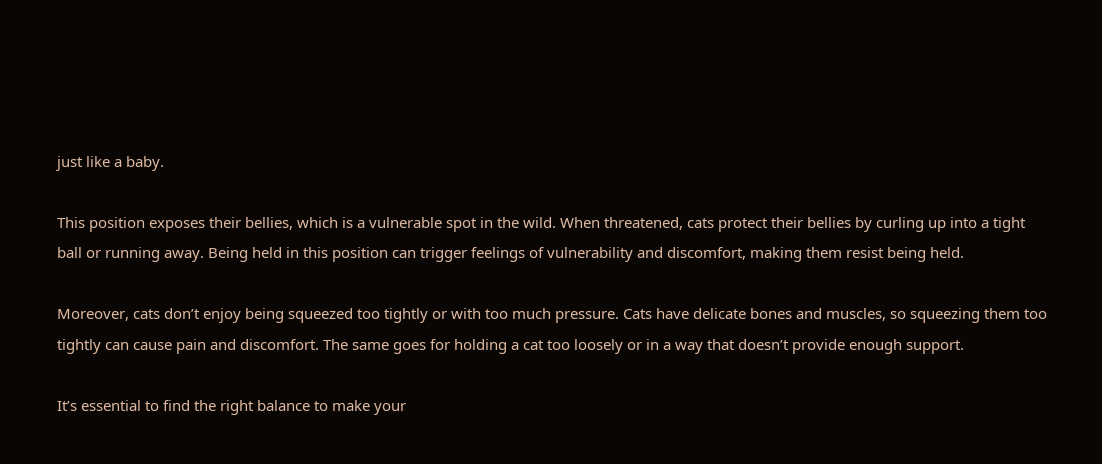just like a baby.

This position exposes their bellies, which is a vulnerable spot in the wild. When threatened, cats protect their bellies by curling up into a tight ball or running away. Being held in this position can trigger feelings of vulnerability and discomfort, making them resist being held.

Moreover, cats don’t enjoy being squeezed too tightly or with too much pressure. Cats have delicate bones and muscles, so squeezing them too tightly can cause pain and discomfort. The same goes for holding a cat too loosely or in a way that doesn’t provide enough support.

It’s essential to find the right balance to make your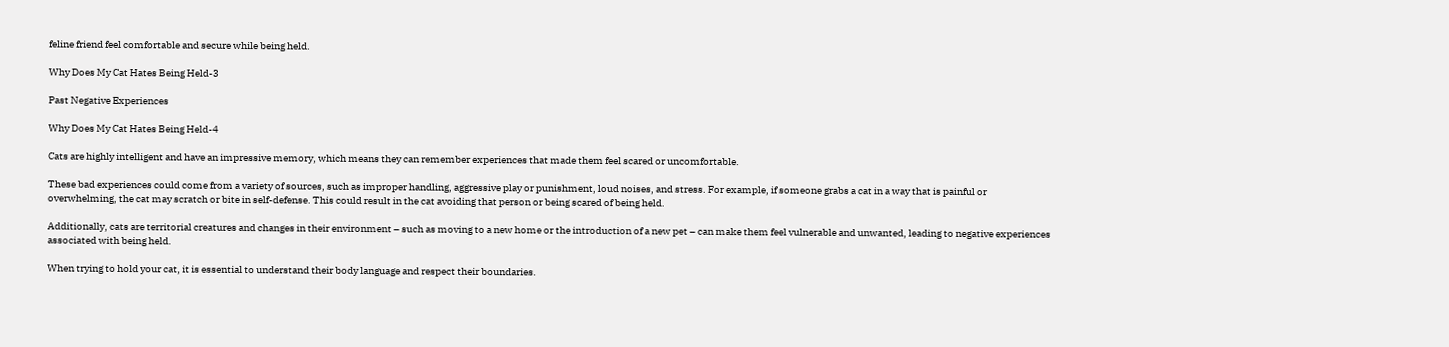feline friend feel comfortable and secure while being held.

Why Does My Cat Hates Being Held-3

Past Negative Experiences

Why Does My Cat Hates Being Held-4

Cats are highly intelligent and have an impressive memory, which means they can remember experiences that made them feel scared or uncomfortable.

These bad experiences could come from a variety of sources, such as improper handling, aggressive play or punishment, loud noises, and stress. For example, if someone grabs a cat in a way that is painful or overwhelming, the cat may scratch or bite in self-defense. This could result in the cat avoiding that person or being scared of being held.

Additionally, cats are territorial creatures and changes in their environment – such as moving to a new home or the introduction of a new pet – can make them feel vulnerable and unwanted, leading to negative experiences associated with being held.

When trying to hold your cat, it is essential to understand their body language and respect their boundaries.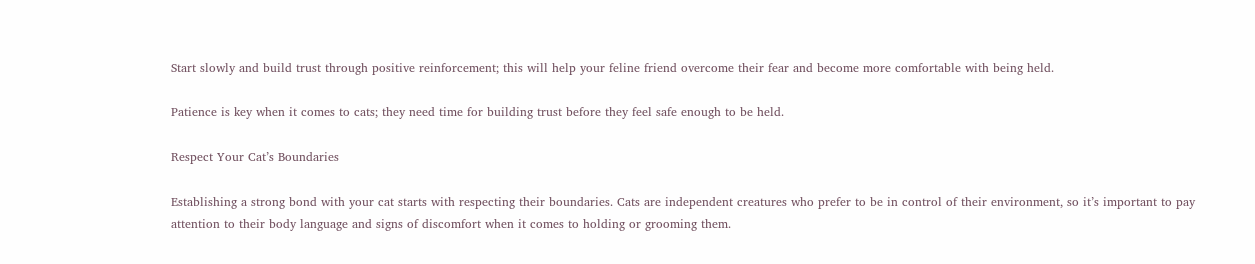Start slowly and build trust through positive reinforcement; this will help your feline friend overcome their fear and become more comfortable with being held.

Patience is key when it comes to cats; they need time for building trust before they feel safe enough to be held.

Respect Your Cat’s Boundaries

Establishing a strong bond with your cat starts with respecting their boundaries. Cats are independent creatures who prefer to be in control of their environment, so it’s important to pay attention to their body language and signs of discomfort when it comes to holding or grooming them.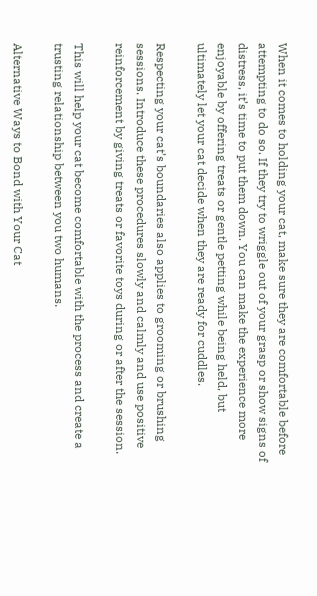When it comes to holding your cat, make sure they are comfortable before attempting to do so. If they try to wriggle out of your grasp or show signs of distress, it’s time to put them down. You can make the experience more enjoyable by offering treats or gentle petting while being held, but ultimately let your cat decide when they are ready for cuddles.

Respecting your cat’s boundaries also applies to grooming or brushing sessions. Introduce these procedures slowly and calmly and use positive reinforcement by giving treats or favorite toys during or after the session.

This will help your cat become comfortable with the process and create a trusting relationship between you two humans.

Alternative Ways to Bond with Your Cat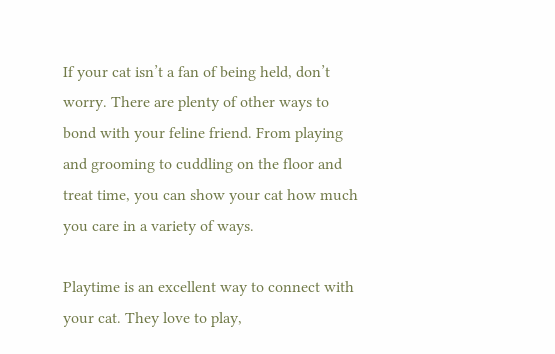If your cat isn’t a fan of being held, don’t worry. There are plenty of other ways to bond with your feline friend. From playing and grooming to cuddling on the floor and treat time, you can show your cat how much you care in a variety of ways.

Playtime is an excellent way to connect with your cat. They love to play,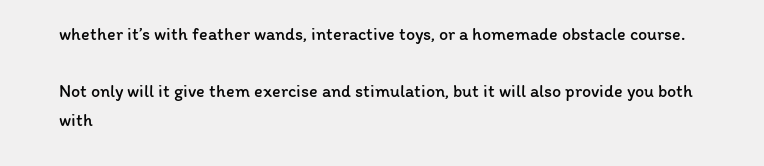whether it’s with feather wands, interactive toys, or a homemade obstacle course.

Not only will it give them exercise and stimulation, but it will also provide you both with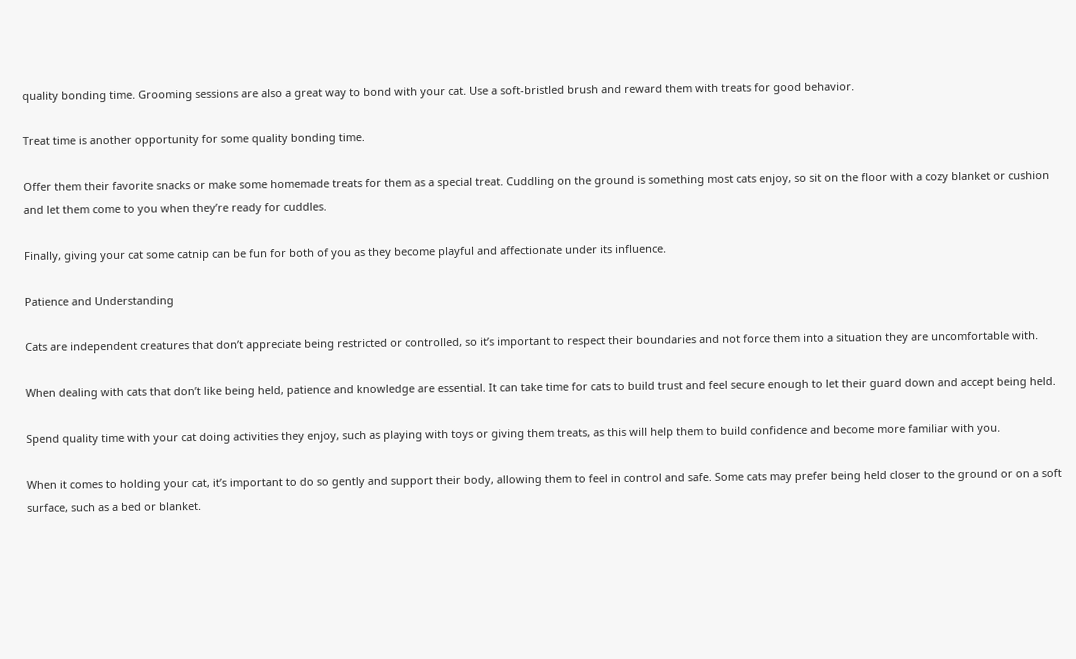quality bonding time. Grooming sessions are also a great way to bond with your cat. Use a soft-bristled brush and reward them with treats for good behavior.

Treat time is another opportunity for some quality bonding time.

Offer them their favorite snacks or make some homemade treats for them as a special treat. Cuddling on the ground is something most cats enjoy, so sit on the floor with a cozy blanket or cushion and let them come to you when they’re ready for cuddles.

Finally, giving your cat some catnip can be fun for both of you as they become playful and affectionate under its influence.

Patience and Understanding

Cats are independent creatures that don’t appreciate being restricted or controlled, so it’s important to respect their boundaries and not force them into a situation they are uncomfortable with.

When dealing with cats that don’t like being held, patience and knowledge are essential. It can take time for cats to build trust and feel secure enough to let their guard down and accept being held.

Spend quality time with your cat doing activities they enjoy, such as playing with toys or giving them treats, as this will help them to build confidence and become more familiar with you.

When it comes to holding your cat, it’s important to do so gently and support their body, allowing them to feel in control and safe. Some cats may prefer being held closer to the ground or on a soft surface, such as a bed or blanket.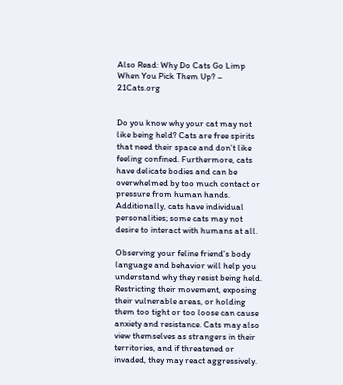Also Read: Why Do Cats Go Limp When You Pick Them Up? – 21Cats.org


Do you know why your cat may not like being held? Cats are free spirits that need their space and don’t like feeling confined. Furthermore, cats have delicate bodies and can be overwhelmed by too much contact or pressure from human hands. Additionally, cats have individual personalities; some cats may not desire to interact with humans at all.

Observing your feline friend’s body language and behavior will help you understand why they resist being held. Restricting their movement, exposing their vulnerable areas, or holding them too tight or too loose can cause anxiety and resistance. Cats may also view themselves as strangers in their territories, and if threatened or invaded, they may react aggressively.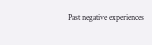Past negative experiences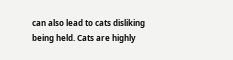can also lead to cats disliking being held. Cats are highly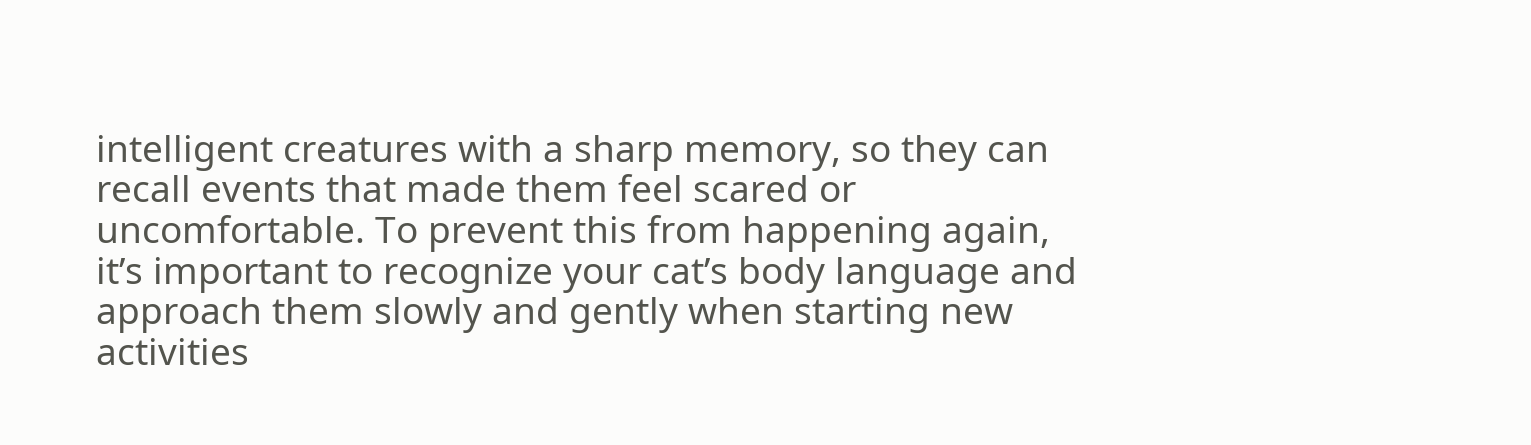intelligent creatures with a sharp memory, so they can recall events that made them feel scared or uncomfortable. To prevent this from happening again, it’s important to recognize your cat’s body language and approach them slowly and gently when starting new activities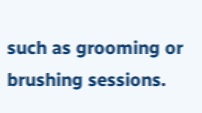such as grooming or brushing sessions.